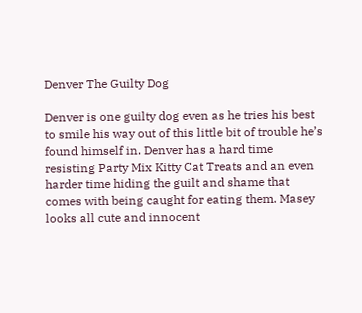Denver The Guilty Dog

Denver is one guilty dog even as he tries his best to smile his way out of this little bit of trouble he’s found himself in. Denver has a hard time resisting Party Mix Kitty Cat Treats and an even harder time hiding the guilt and shame that comes with being caught for eating them. Masey looks all cute and innocent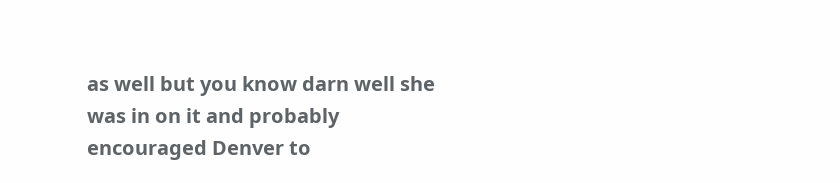as well but you know darn well she was in on it and probably encouraged Denver to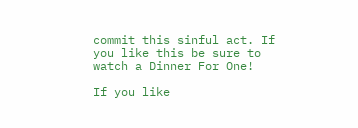commit this sinful act. If you like this be sure to watch a Dinner For One!

If you like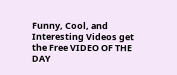Funny, Cool, and Interesting Videos get the Free VIDEO OF THE DAY